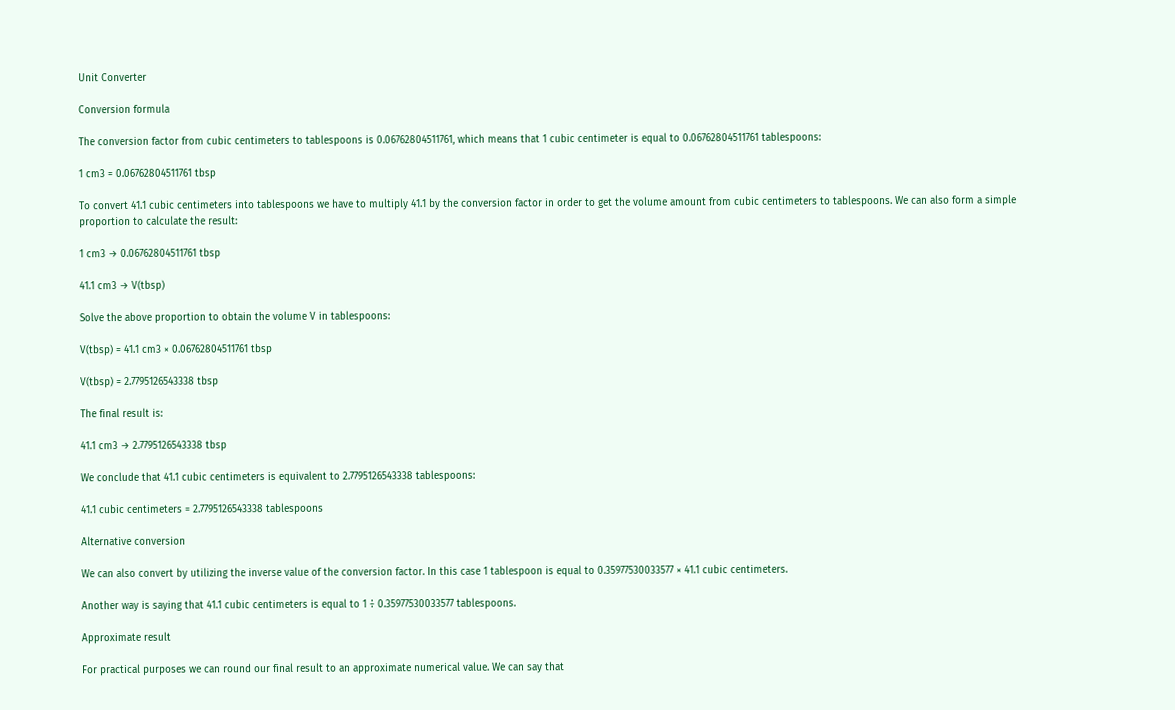Unit Converter

Conversion formula

The conversion factor from cubic centimeters to tablespoons is 0.06762804511761, which means that 1 cubic centimeter is equal to 0.06762804511761 tablespoons:

1 cm3 = 0.06762804511761 tbsp

To convert 41.1 cubic centimeters into tablespoons we have to multiply 41.1 by the conversion factor in order to get the volume amount from cubic centimeters to tablespoons. We can also form a simple proportion to calculate the result:

1 cm3 → 0.06762804511761 tbsp

41.1 cm3 → V(tbsp)

Solve the above proportion to obtain the volume V in tablespoons:

V(tbsp) = 41.1 cm3 × 0.06762804511761 tbsp

V(tbsp) = 2.7795126543338 tbsp

The final result is:

41.1 cm3 → 2.7795126543338 tbsp

We conclude that 41.1 cubic centimeters is equivalent to 2.7795126543338 tablespoons:

41.1 cubic centimeters = 2.7795126543338 tablespoons

Alternative conversion

We can also convert by utilizing the inverse value of the conversion factor. In this case 1 tablespoon is equal to 0.35977530033577 × 41.1 cubic centimeters.

Another way is saying that 41.1 cubic centimeters is equal to 1 ÷ 0.35977530033577 tablespoons.

Approximate result

For practical purposes we can round our final result to an approximate numerical value. We can say that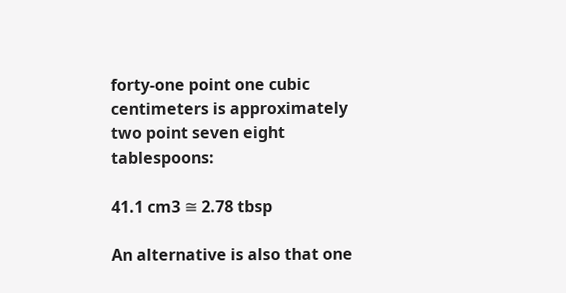forty-one point one cubic centimeters is approximately two point seven eight tablespoons:

41.1 cm3 ≅ 2.78 tbsp

An alternative is also that one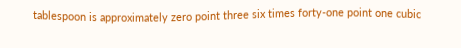tablespoon is approximately zero point three six times forty-one point one cubic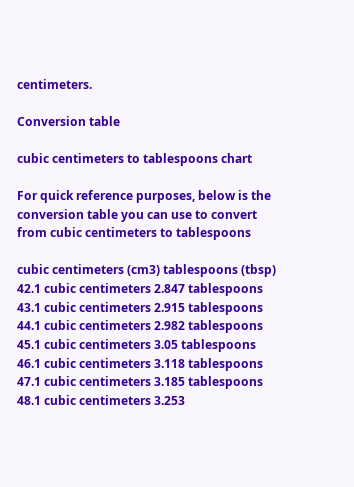centimeters.

Conversion table

cubic centimeters to tablespoons chart

For quick reference purposes, below is the conversion table you can use to convert from cubic centimeters to tablespoons

cubic centimeters (cm3) tablespoons (tbsp)
42.1 cubic centimeters 2.847 tablespoons
43.1 cubic centimeters 2.915 tablespoons
44.1 cubic centimeters 2.982 tablespoons
45.1 cubic centimeters 3.05 tablespoons
46.1 cubic centimeters 3.118 tablespoons
47.1 cubic centimeters 3.185 tablespoons
48.1 cubic centimeters 3.253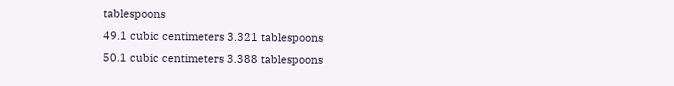tablespoons
49.1 cubic centimeters 3.321 tablespoons
50.1 cubic centimeters 3.388 tablespoons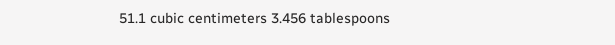51.1 cubic centimeters 3.456 tablespoons